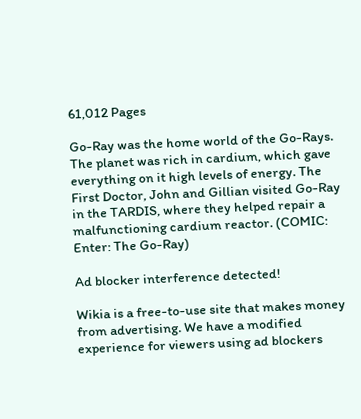61,012 Pages

Go-Ray was the home world of the Go-Rays. The planet was rich in cardium, which gave everything on it high levels of energy. The First Doctor, John and Gillian visited Go-Ray in the TARDIS, where they helped repair a malfunctioning cardium reactor. (COMIC: Enter: The Go-Ray)

Ad blocker interference detected!

Wikia is a free-to-use site that makes money from advertising. We have a modified experience for viewers using ad blockers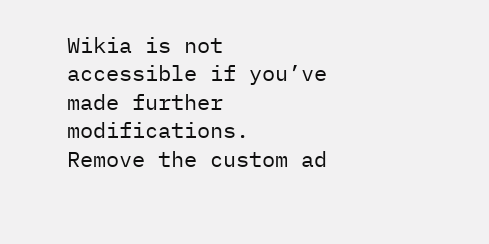Wikia is not accessible if you’ve made further modifications. Remove the custom ad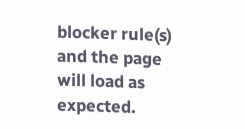blocker rule(s) and the page will load as expected.